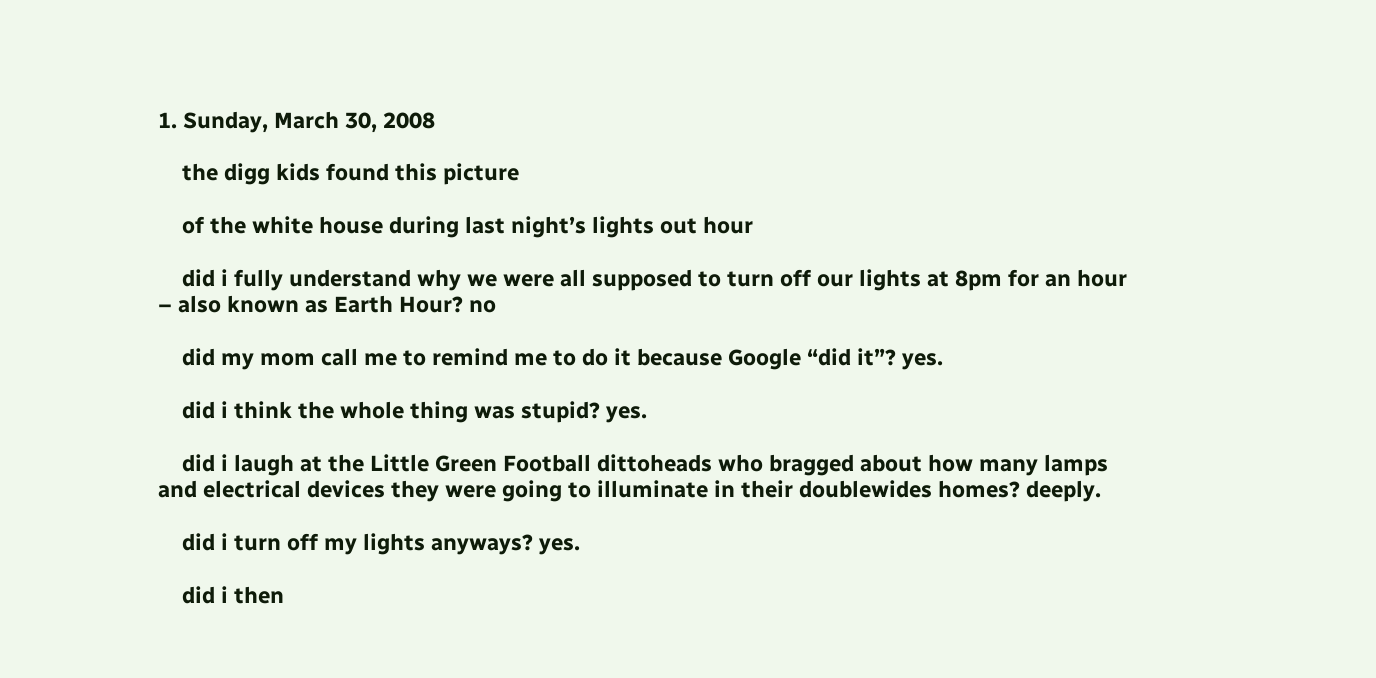1. Sunday, March 30, 2008

    the digg kids found this picture

    of the white house during last night’s lights out hour

    did i fully understand why we were all supposed to turn off our lights at 8pm for an hour – also known as Earth Hour? no

    did my mom call me to remind me to do it because Google “did it”? yes.

    did i think the whole thing was stupid? yes.

    did i laugh at the Little Green Football dittoheads who bragged about how many lamps and electrical devices they were going to illuminate in their doublewides homes? deeply.

    did i turn off my lights anyways? yes.

    did i then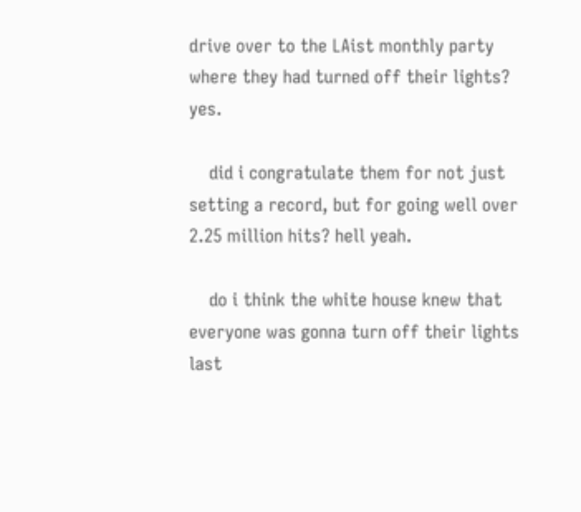drive over to the LAist monthly party where they had turned off their lights? yes.

    did i congratulate them for not just setting a record, but for going well over 2.25 million hits? hell yeah.

    do i think the white house knew that everyone was gonna turn off their lights last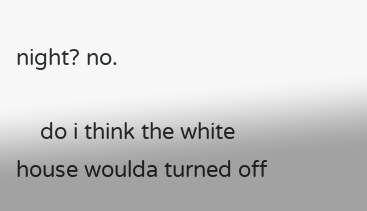night? no.

    do i think the white house woulda turned off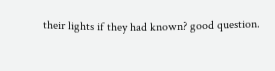their lights if they had known? good question.